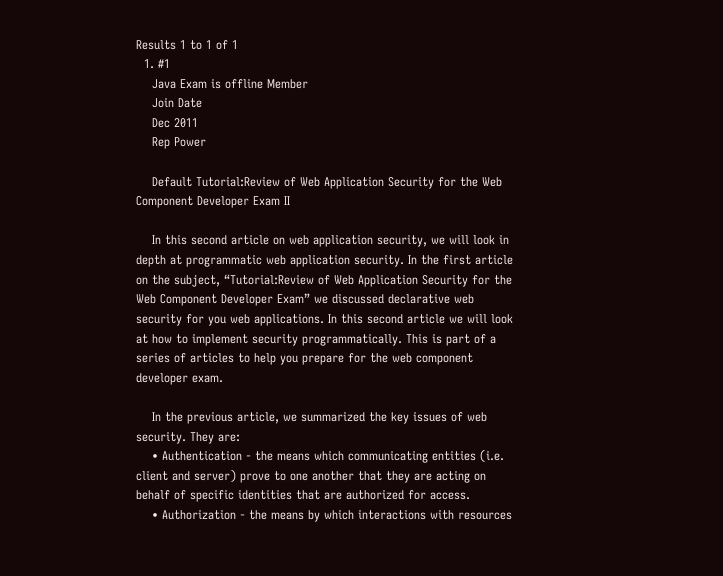Results 1 to 1 of 1
  1. #1
    Java Exam is offline Member
    Join Date
    Dec 2011
    Rep Power

    Default Tutorial:Review of Web Application Security for the Web Component Developer Exam II

    In this second article on web application security, we will look in depth at programmatic web application security. In the first article on the subject, “Tutorial:Review of Web Application Security for the Web Component Developer Exam” we discussed declarative web security for you web applications. In this second article we will look at how to implement security programmatically. This is part of a series of articles to help you prepare for the web component developer exam.

    In the previous article, we summarized the key issues of web security. They are:
    • Authentication - the means which communicating entities (i.e. client and server) prove to one another that they are acting on behalf of specific identities that are authorized for access.
    • Authorization - the means by which interactions with resources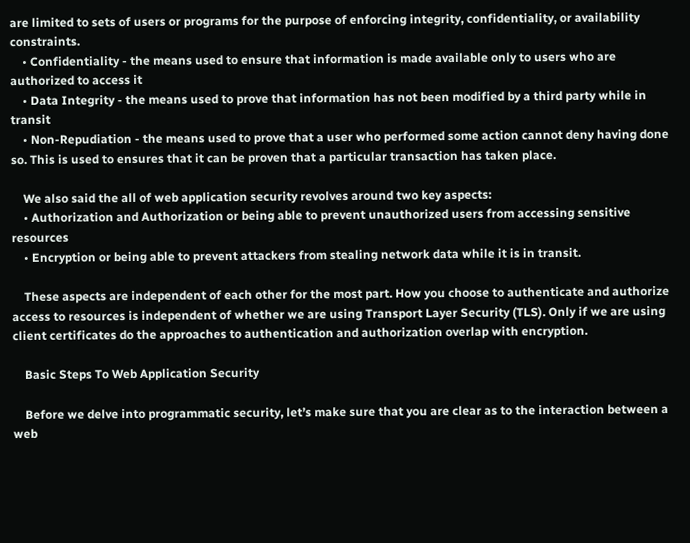are limited to sets of users or programs for the purpose of enforcing integrity, confidentiality, or availability constraints.
    • Confidentiality - the means used to ensure that information is made available only to users who are authorized to access it
    • Data Integrity - the means used to prove that information has not been modified by a third party while in transit
    • Non-Repudiation - the means used to prove that a user who performed some action cannot deny having done so. This is used to ensures that it can be proven that a particular transaction has taken place.

    We also said the all of web application security revolves around two key aspects:
    • Authorization and Authorization or being able to prevent unauthorized users from accessing sensitive resources
    • Encryption or being able to prevent attackers from stealing network data while it is in transit.

    These aspects are independent of each other for the most part. How you choose to authenticate and authorize access to resources is independent of whether we are using Transport Layer Security (TLS). Only if we are using client certificates do the approaches to authentication and authorization overlap with encryption.

    Basic Steps To Web Application Security

    Before we delve into programmatic security, let’s make sure that you are clear as to the interaction between a web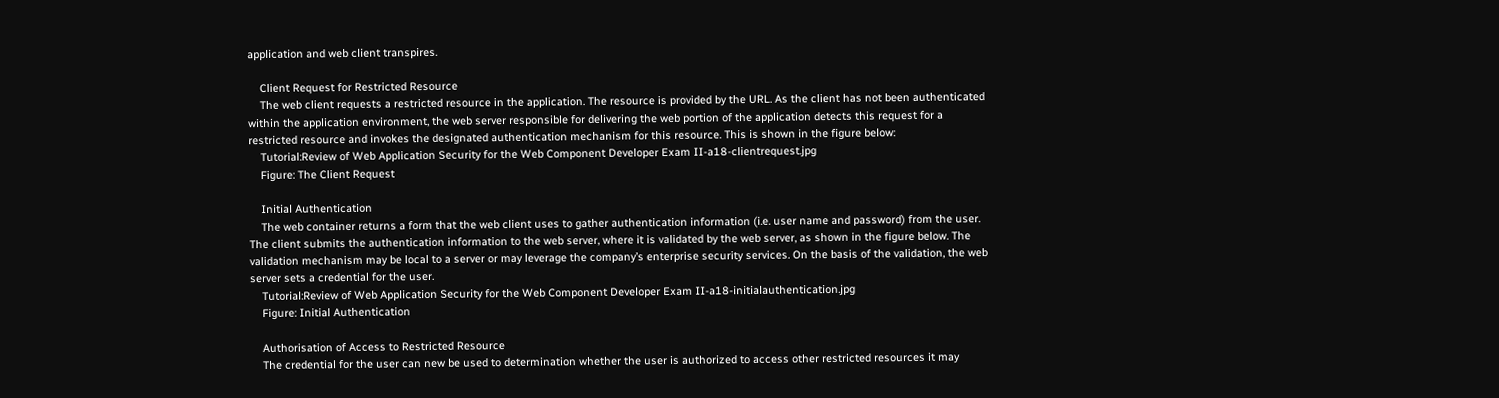application and web client transpires.

    Client Request for Restricted Resource
    The web client requests a restricted resource in the application. The resource is provided by the URL. As the client has not been authenticated within the application environment, the web server responsible for delivering the web portion of the application detects this request for a restricted resource and invokes the designated authentication mechanism for this resource. This is shown in the figure below:
    Tutorial:Review of Web Application Security for the Web Component Developer Exam II-a18-clientrequest.jpg
    Figure: The Client Request

    Initial Authentication
    The web container returns a form that the web client uses to gather authentication information (i.e. user name and password) from the user. The client submits the authentication information to the web server, where it is validated by the web server, as shown in the figure below. The validation mechanism may be local to a server or may leverage the company’s enterprise security services. On the basis of the validation, the web server sets a credential for the user.
    Tutorial:Review of Web Application Security for the Web Component Developer Exam II-a18-initialauthentication.jpg
    Figure: Initial Authentication

    Authorisation of Access to Restricted Resource
    The credential for the user can new be used to determination whether the user is authorized to access other restricted resources it may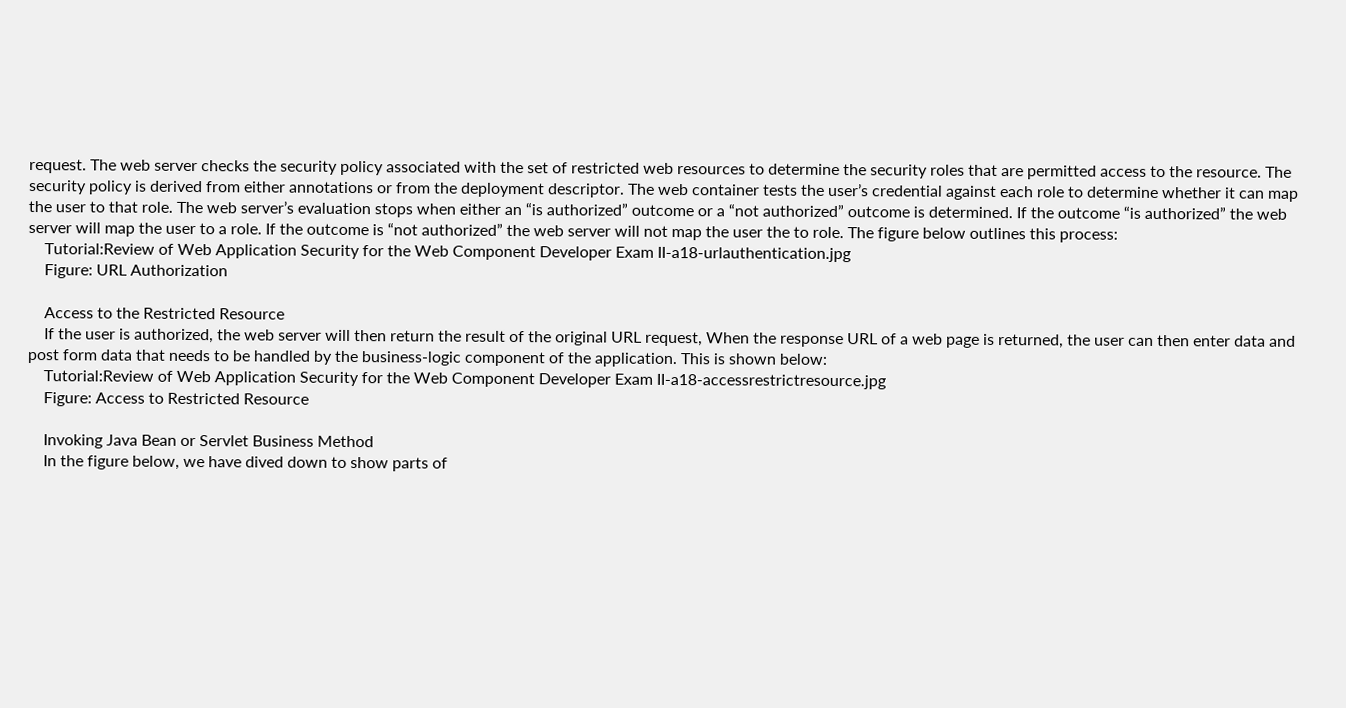request. The web server checks the security policy associated with the set of restricted web resources to determine the security roles that are permitted access to the resource. The security policy is derived from either annotations or from the deployment descriptor. The web container tests the user’s credential against each role to determine whether it can map the user to that role. The web server’s evaluation stops when either an “is authorized” outcome or a “not authorized” outcome is determined. If the outcome “is authorized” the web server will map the user to a role. If the outcome is “not authorized” the web server will not map the user the to role. The figure below outlines this process:
    Tutorial:Review of Web Application Security for the Web Component Developer Exam II-a18-urlauthentication.jpg
    Figure: URL Authorization

    Access to the Restricted Resource
    If the user is authorized, the web server will then return the result of the original URL request, When the response URL of a web page is returned, the user can then enter data and post form data that needs to be handled by the business-logic component of the application. This is shown below:
    Tutorial:Review of Web Application Security for the Web Component Developer Exam II-a18-accessrestrictresource.jpg
    Figure: Access to Restricted Resource

    Invoking Java Bean or Servlet Business Method
    In the figure below, we have dived down to show parts of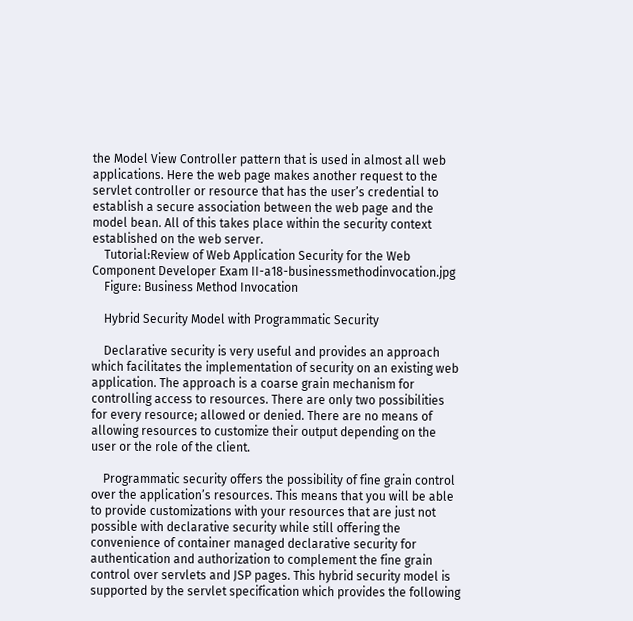the Model View Controller pattern that is used in almost all web applications. Here the web page makes another request to the servlet controller or resource that has the user’s credential to establish a secure association between the web page and the model bean. All of this takes place within the security context established on the web server.
    Tutorial:Review of Web Application Security for the Web Component Developer Exam II-a18-businessmethodinvocation.jpg
    Figure: Business Method Invocation

    Hybrid Security Model with Programmatic Security

    Declarative security is very useful and provides an approach which facilitates the implementation of security on an existing web application. The approach is a coarse grain mechanism for controlling access to resources. There are only two possibilities for every resource; allowed or denied. There are no means of allowing resources to customize their output depending on the user or the role of the client.

    Programmatic security offers the possibility of fine grain control over the application’s resources. This means that you will be able to provide customizations with your resources that are just not possible with declarative security while still offering the convenience of container managed declarative security for authentication and authorization to complement the fine grain control over servlets and JSP pages. This hybrid security model is supported by the servlet specification which provides the following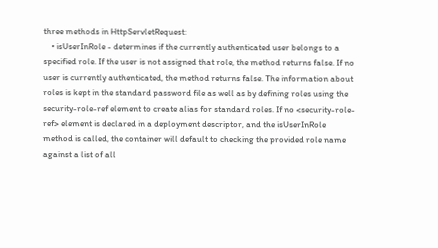three methods in HttpServletRequest:
    • isUserInRole - determines if the currently authenticated user belongs to a specified role. If the user is not assigned that role, the method returns false. If no user is currently authenticated, the method returns false. The information about roles is kept in the standard password file as well as by defining roles using the security-role-ref element to create alias for standard roles. If no <security-role-ref> element is declared in a deployment descriptor, and the isUserInRole method is called, the container will default to checking the provided role name against a list of all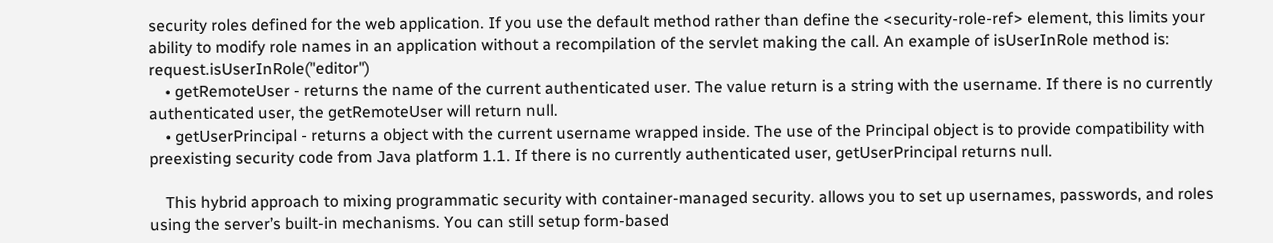security roles defined for the web application. If you use the default method rather than define the <security-role-ref> element, this limits your ability to modify role names in an application without a recompilation of the servlet making the call. An example of isUserInRole method is: request.isUserInRole("editor")
    • getRemoteUser - returns the name of the current authenticated user. The value return is a string with the username. If there is no currently authenticated user, the getRemoteUser will return null.
    • getUserPrincipal - returns a object with the current username wrapped inside. The use of the Principal object is to provide compatibility with preexisting security code from Java platform 1.1. If there is no currently authenticated user, getUserPrincipal returns null.

    This hybrid approach to mixing programmatic security with container-managed security. allows you to set up usernames, passwords, and roles using the server’s built-in mechanisms. You can still setup form-based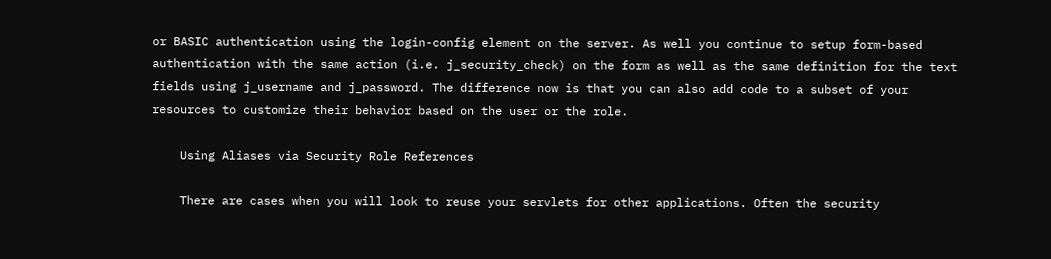or BASIC authentication using the login-config element on the server. As well you continue to setup form-based authentication with the same action (i.e. j_security_check) on the form as well as the same definition for the text fields using j_username and j_password. The difference now is that you can also add code to a subset of your resources to customize their behavior based on the user or the role.

    Using Aliases via Security Role References

    There are cases when you will look to reuse your servlets for other applications. Often the security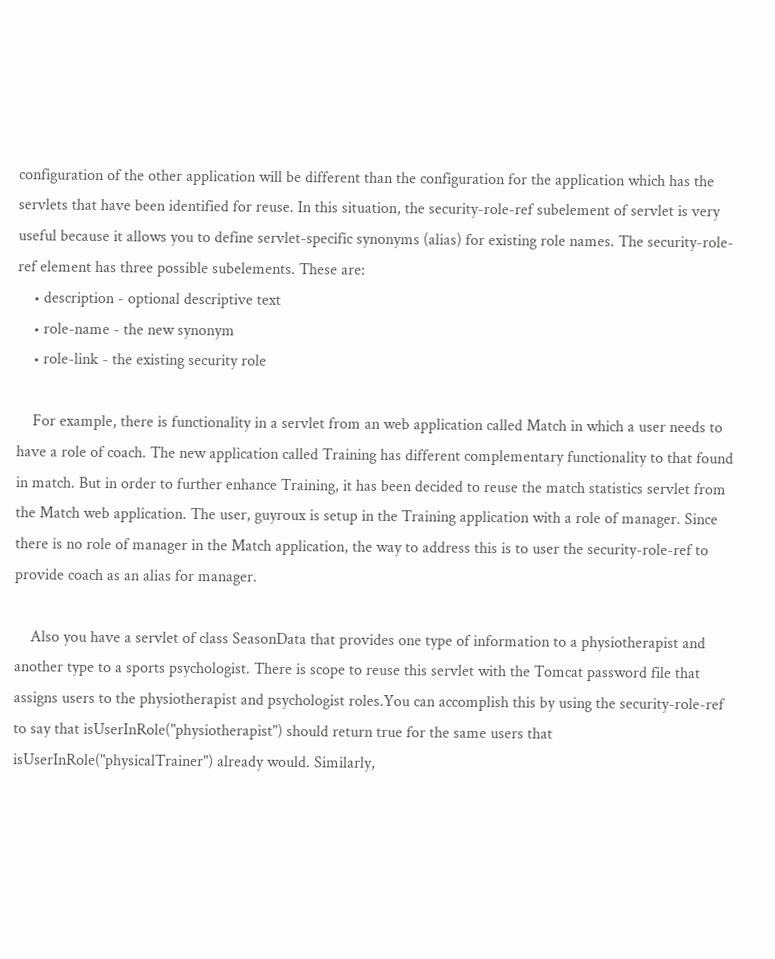configuration of the other application will be different than the configuration for the application which has the servlets that have been identified for reuse. In this situation, the security-role-ref subelement of servlet is very useful because it allows you to define servlet-specific synonyms (alias) for existing role names. The security-role-ref element has three possible subelements. These are:
    • description - optional descriptive text
    • role-name - the new synonym
    • role-link - the existing security role

    For example, there is functionality in a servlet from an web application called Match in which a user needs to have a role of coach. The new application called Training has different complementary functionality to that found in match. But in order to further enhance Training, it has been decided to reuse the match statistics servlet from the Match web application. The user, guyroux is setup in the Training application with a role of manager. Since there is no role of manager in the Match application, the way to address this is to user the security-role-ref to provide coach as an alias for manager.

    Also you have a servlet of class SeasonData that provides one type of information to a physiotherapist and another type to a sports psychologist. There is scope to reuse this servlet with the Tomcat password file that assigns users to the physiotherapist and psychologist roles.You can accomplish this by using the security-role-ref to say that isUserInRole("physiotherapist") should return true for the same users that isUserInRole("physicalTrainer") already would. Similarly,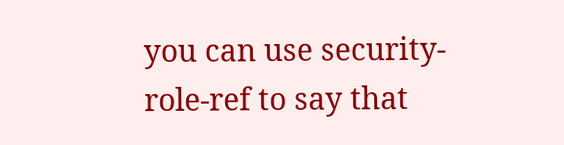you can use security-role-ref to say that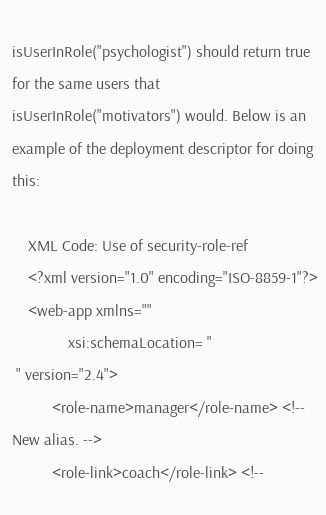isUserInRole("psychologist") should return true for the same users that isUserInRole("motivators") would. Below is an example of the deployment descriptor for doing this:

    XML Code: Use of security-role-ref
    <?xml version="1.0" encoding="ISO-8859-1"?>
    <web-app xmlns=""
              xsi:schemaLocation= "
 " version="2.4">
          <role-name>manager</role-name> <!-- New alias. -->
          <role-link>coach</role-link> <!--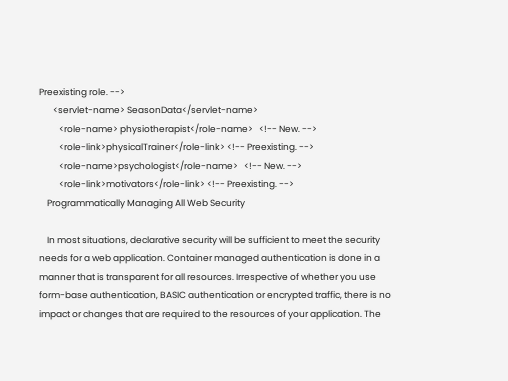Preexisting role. -->
       <servlet-name> SeasonData</servlet-name>
          <role-name> physiotherapist</role-name>   <!-- New. -->
          <role-link>physicalTrainer</role-link> <!-- Preexisting. -->
          <role-name>psychologist</role-name>   <!-- New. -->
          <role-link>motivators</role-link> <!-- Preexisting. -->
    Programmatically Managing All Web Security

    In most situations, declarative security will be sufficient to meet the security needs for a web application. Container managed authentication is done in a manner that is transparent for all resources. Irrespective of whether you use form-base authentication, BASIC authentication or encrypted traffic, there is no impact or changes that are required to the resources of your application. The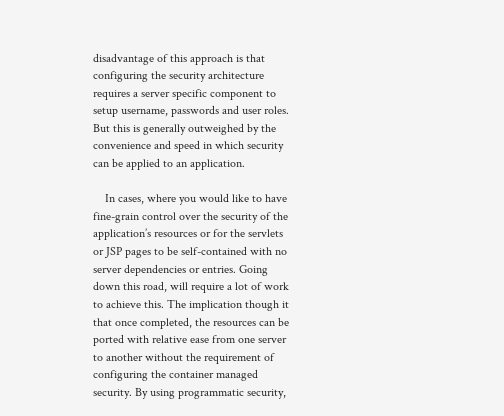disadvantage of this approach is that configuring the security architecture requires a server specific component to setup username, passwords and user roles. But this is generally outweighed by the convenience and speed in which security can be applied to an application.

    In cases, where you would like to have fine-grain control over the security of the application’s resources or for the servlets or JSP pages to be self-contained with no server dependencies or entries. Going down this road, will require a lot of work to achieve this. The implication though it that once completed, the resources can be ported with relative ease from one server to another without the requirement of configuring the container managed security. By using programmatic security,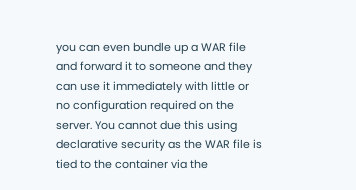you can even bundle up a WAR file and forward it to someone and they can use it immediately with little or no configuration required on the server. You cannot due this using declarative security as the WAR file is tied to the container via the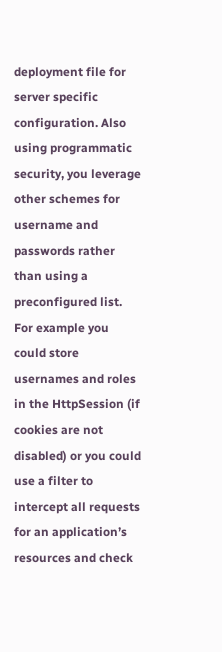deployment file for server specific configuration. Also using programmatic security, you leverage other schemes for username and passwords rather than using a preconfigured list. For example you could store usernames and roles in the HttpSession (if cookies are not disabled) or you could use a filter to intercept all requests for an application’s resources and check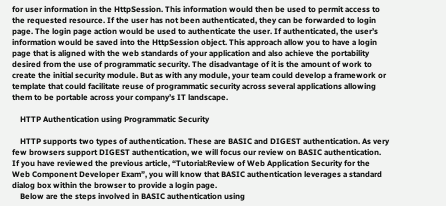for user information in the HttpSession. This information would then be used to permit access to the requested resource. If the user has not been authenticated, they can be forwarded to login page. The login page action would be used to authenticate the user. If authenticated, the user’s information would be saved into the HttpSession object. This approach allow you to have a login page that is aligned with the web standards of your application and also achieve the portability desired from the use of programmatic security. The disadvantage of it is the amount of work to create the initial security module. But as with any module, your team could develop a framework or template that could facilitate reuse of programmatic security across several applications allowing them to be portable across your company’s IT landscape.

    HTTP Authentication using Programmatic Security

    HTTP supports two types of authentication. These are BASIC and DIGEST authentication. As very few browsers support DIGEST authentication, we will focus our review on BASIC authentication. If you have reviewed the previous article, “Tutorial:Review of Web Application Security for the Web Component Developer Exam”, you will know that BASIC authentication leverages a standard dialog box within the browser to provide a login page.
    Below are the steps involved in BASIC authentication using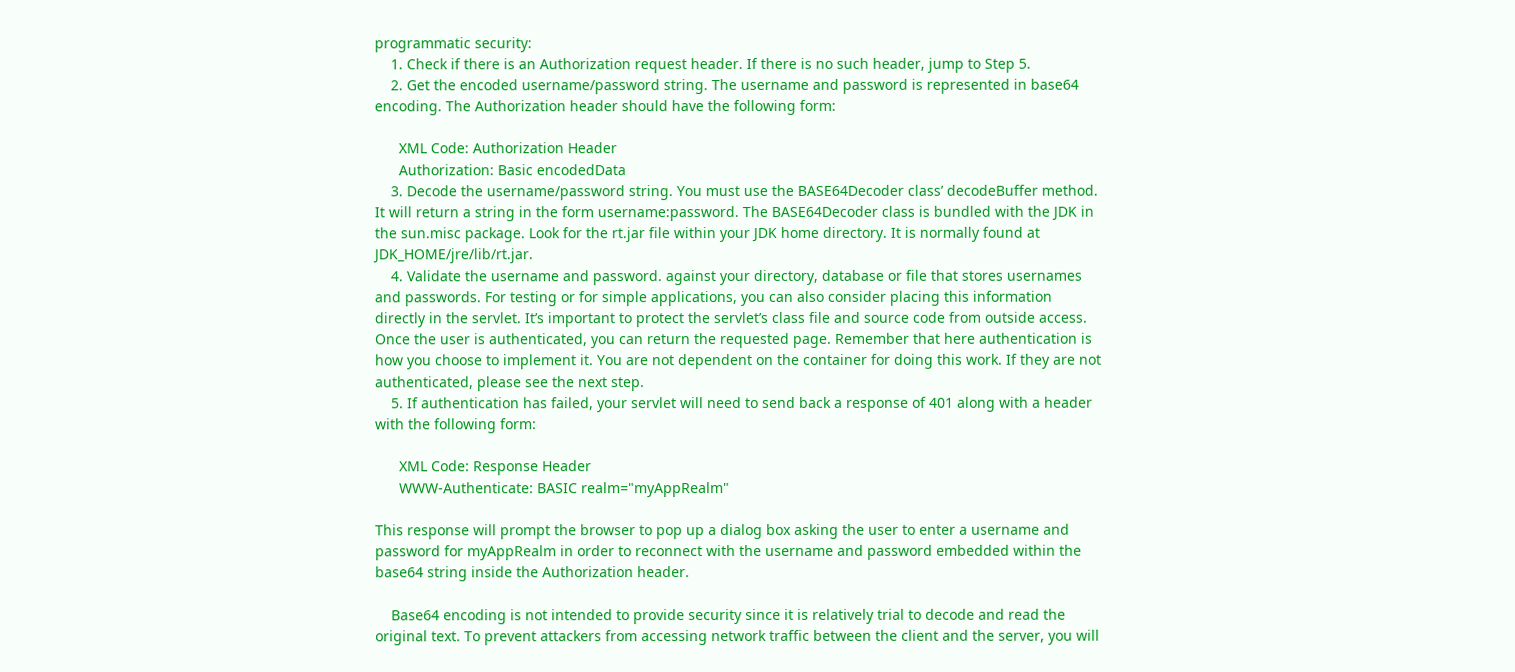programmatic security:
    1. Check if there is an Authorization request header. If there is no such header, jump to Step 5.
    2. Get the encoded username/password string. The username and password is represented in base64 encoding. The Authorization header should have the following form:

      XML Code: Authorization Header
      Authorization: Basic encodedData
    3. Decode the username/password string. You must use the BASE64Decoder class’ decodeBuffer method. It will return a string in the form username:password. The BASE64Decoder class is bundled with the JDK in the sun.misc package. Look for the rt.jar file within your JDK home directory. It is normally found at JDK_HOME/jre/lib/rt.jar.
    4. Validate the username and password. against your directory, database or file that stores usernames and passwords. For testing or for simple applications, you can also consider placing this information directly in the servlet. It’s important to protect the servlet’s class file and source code from outside access. Once the user is authenticated, you can return the requested page. Remember that here authentication is how you choose to implement it. You are not dependent on the container for doing this work. If they are not authenticated, please see the next step.
    5. If authentication has failed, your servlet will need to send back a response of 401 along with a header with the following form:

      XML Code: Response Header
      WWW-Authenticate: BASIC realm="myAppRealm"

This response will prompt the browser to pop up a dialog box asking the user to enter a username and password for myAppRealm in order to reconnect with the username and password embedded within the base64 string inside the Authorization header.

    Base64 encoding is not intended to provide security since it is relatively trial to decode and read the original text. To prevent attackers from accessing network traffic between the client and the server, you will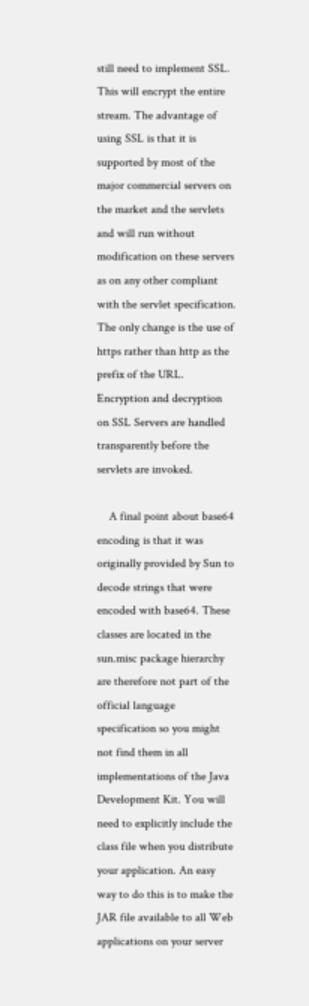still need to implement SSL. This will encrypt the entire stream. The advantage of using SSL is that it is supported by most of the major commercial servers on the market and the servlets and will run without modification on these servers as on any other compliant with the servlet specification. The only change is the use of https rather than http as the prefix of the URL. Encryption and decryption on SSL Servers are handled transparently before the servlets are invoked.

    A final point about base64 encoding is that it was originally provided by Sun to decode strings that were encoded with base64. These classes are located in the sun.misc package hierarchy are therefore not part of the official language specification so you might not find them in all implementations of the Java Development Kit. You will need to explicitly include the class file when you distribute your application. An easy way to do this is to make the JAR file available to all Web applications on your server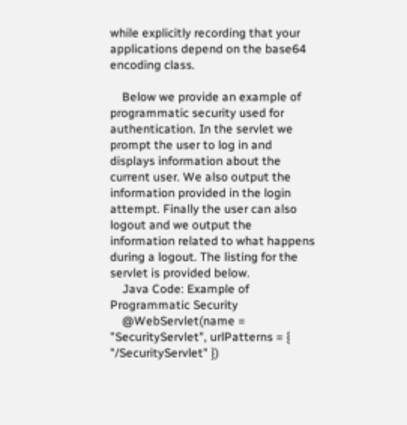while explicitly recording that your applications depend on the base64 encoding class.

    Below we provide an example of programmatic security used for authentication. In the servlet we prompt the user to log in and displays information about the current user. We also output the information provided in the login attempt. Finally the user can also logout and we output the information related to what happens during a logout. The listing for the servlet is provided below.
    Java Code: Example of Programmatic Security
    @WebServlet(name = "SecurityServlet", urlPatterns = { "/SecurityServlet" })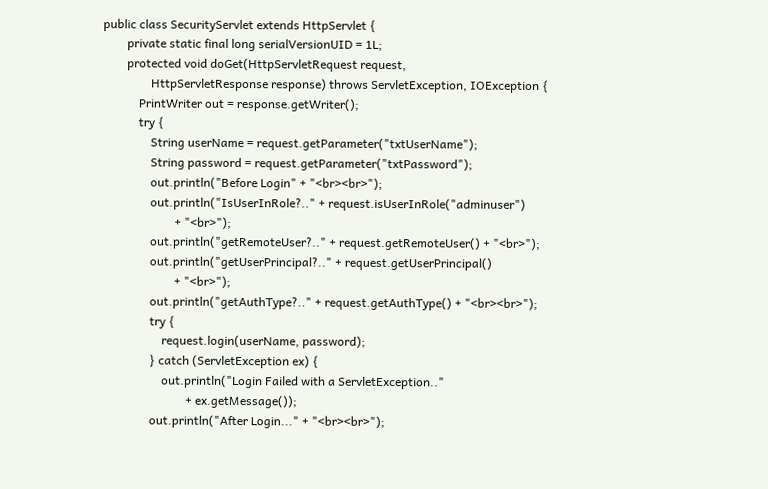public class SecurityServlet extends HttpServlet {
        private static final long serialVersionUID = 1L;
        protected void doGet(HttpServletRequest request,
                HttpServletResponse response) throws ServletException, IOException {
            PrintWriter out = response.getWriter();
            try {
                String userName = request.getParameter("txtUserName");
                String password = request.getParameter("txtPassword");
                out.println("Before Login" + "<br><br>");
                out.println("IsUserInRole?.." + request.isUserInRole("adminuser")
                        + "<br>");
                out.println("getRemoteUser?.." + request.getRemoteUser() + "<br>");
                out.println("getUserPrincipal?.." + request.getUserPrincipal()
                        + "<br>");
                out.println("getAuthType?.." + request.getAuthType() + "<br><br>");
                try {
                    request.login(userName, password);
                } catch (ServletException ex) {
                    out.println("Login Failed with a ServletException.."
                            + ex.getMessage());
                out.println("After Login..." + "<br><br>");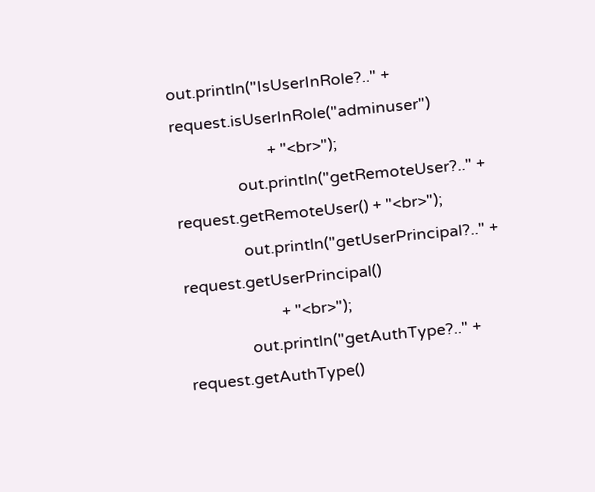out.println("IsUserInRole?.." + request.isUserInRole("adminuser")
                        + "<br>");
                out.println("getRemoteUser?.." + request.getRemoteUser() + "<br>");
                out.println("getUserPrincipal?.." + request.getUserPrincipal()
                        + "<br>");
                out.println("getAuthType?.." + request.getAuthType()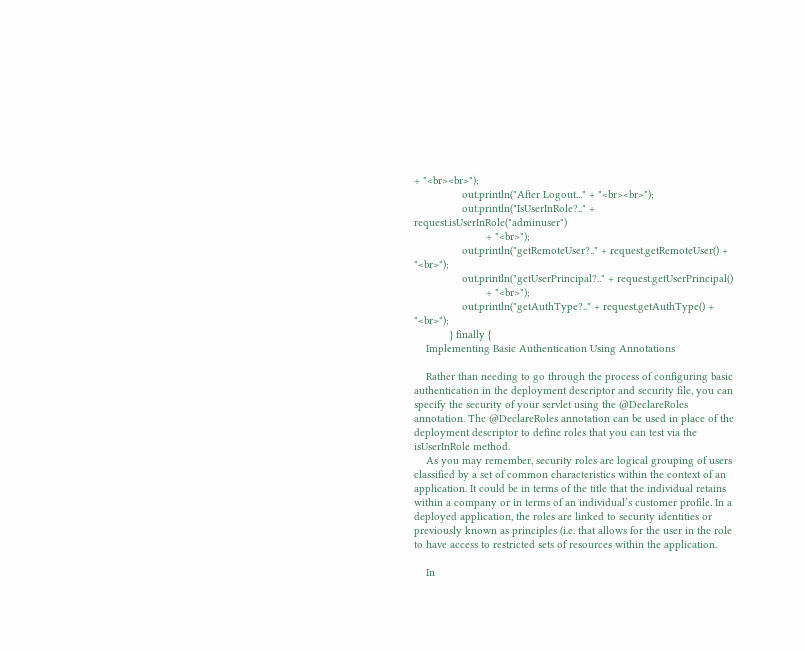+ "<br><br>");
                out.println("After Logout..." + "<br><br>");
                out.println("IsUserInRole?.." + request.isUserInRole("adminuser")
                        + "<br>");
                out.println("getRemoteUser?.." + request.getRemoteUser() + "<br>");
                out.println("getUserPrincipal?.." + request.getUserPrincipal()
                        + "<br>");
                out.println("getAuthType?.." + request.getAuthType() + "<br>");
            } finally {
    Implementing Basic Authentication Using Annotations

    Rather than needing to go through the process of configuring basic authentication in the deployment descriptor and security file, you can specify the security of your servlet using the @DeclareRoles annotation. The @DeclareRoles annotation can be used in place of the deployment descriptor to define roles that you can test via the isUserInRole method.
    As you may remember, security roles are logical grouping of users classified by a set of common characteristics within the context of an application. It could be in terms of the title that the individual retains within a company or in terms of an individual’s customer profile. In a deployed application, the roles are linked to security identities or previously known as principles (i.e. that allows for the user in the role to have access to restricted sets of resources within the application.

    In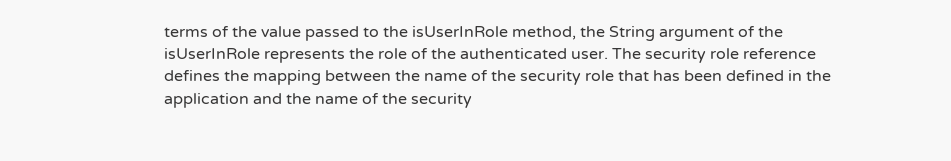terms of the value passed to the isUserInRole method, the String argument of the isUserInRole represents the role of the authenticated user. The security role reference defines the mapping between the name of the security role that has been defined in the application and the name of the security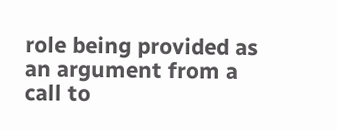role being provided as an argument from a call to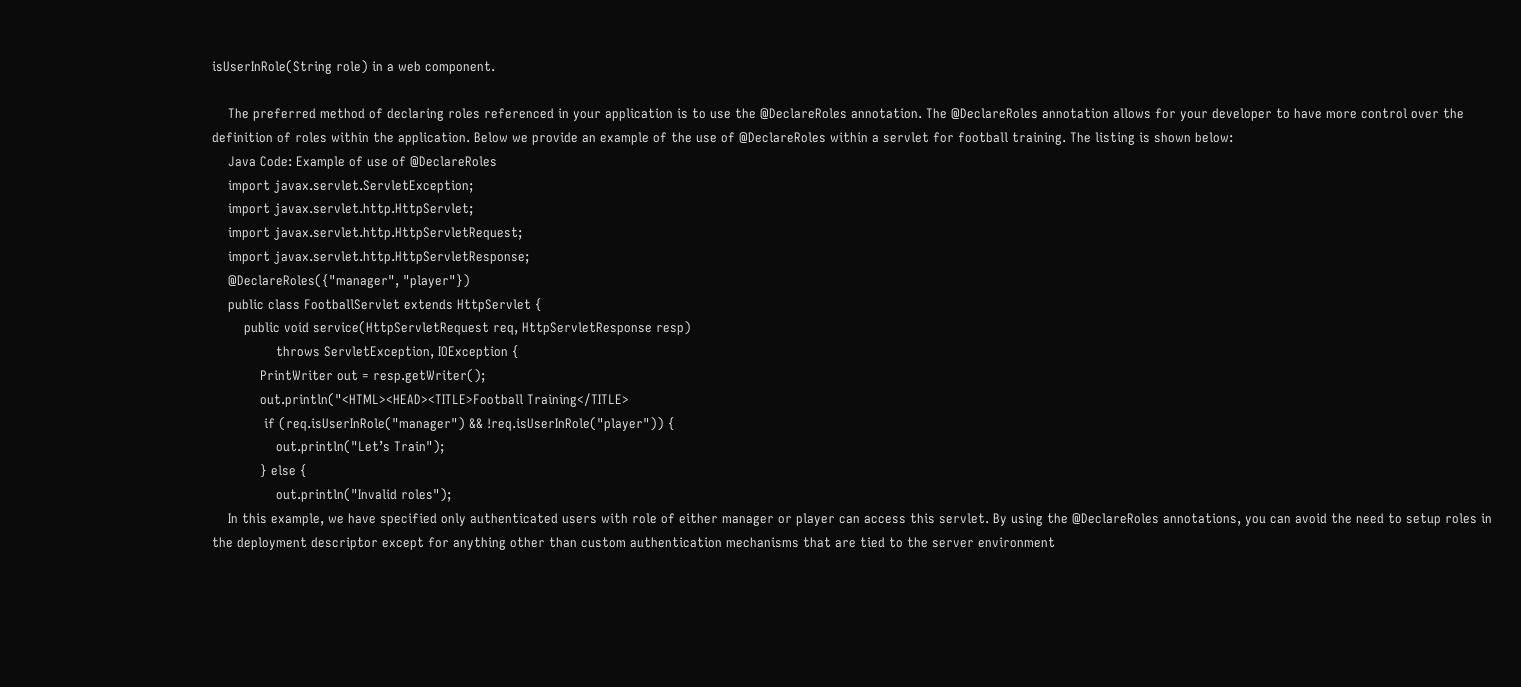isUserInRole(String role) in a web component.

    The preferred method of declaring roles referenced in your application is to use the @DeclareRoles annotation. The @DeclareRoles annotation allows for your developer to have more control over the definition of roles within the application. Below we provide an example of the use of @DeclareRoles within a servlet for football training. The listing is shown below:
    Java Code: Example of use of @DeclareRoles
    import javax.servlet.ServletException;
    import javax.servlet.http.HttpServlet;
    import javax.servlet.http.HttpServletRequest;
    import javax.servlet.http.HttpServletResponse;
    @DeclareRoles({"manager", "player"})
    public class FootballServlet extends HttpServlet {
        public void service(HttpServletRequest req, HttpServletResponse resp)
                throws ServletException, IOException {
            PrintWriter out = resp.getWriter();
            out.println("<HTML><HEAD><TITLE>Football Training</TITLE>
             if (req.isUserInRole("manager") && !req.isUserInRole("player")) {
                out.println("Let’s Train");
            } else {
                out.println("Invalid roles");
    In this example, we have specified only authenticated users with role of either manager or player can access this servlet. By using the @DeclareRoles annotations, you can avoid the need to setup roles in the deployment descriptor except for anything other than custom authentication mechanisms that are tied to the server environment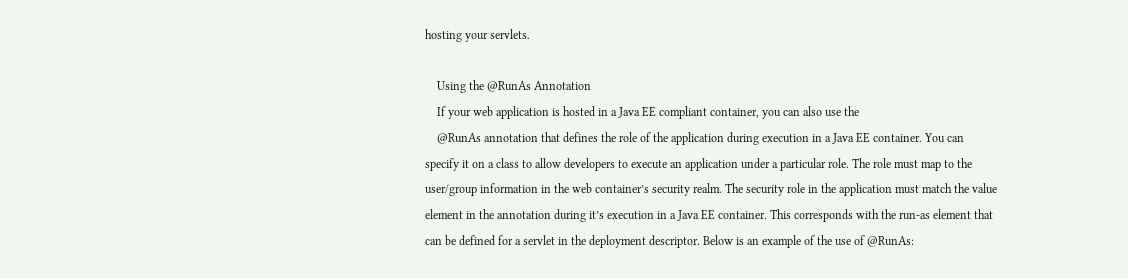hosting your servlets.

    Using the @RunAs Annotation
    If your web application is hosted in a Java EE compliant container, you can also use the
    @RunAs annotation that defines the role of the application during execution in a Java EE container. You can specify it on a class to allow developers to execute an application under a particular role. The role must map to the user/group information in the web container’s security realm. The security role in the application must match the value element in the annotation during it’s execution in a Java EE container. This corresponds with the run-as element that can be defined for a servlet in the deployment descriptor. Below is an example of the use of @RunAs: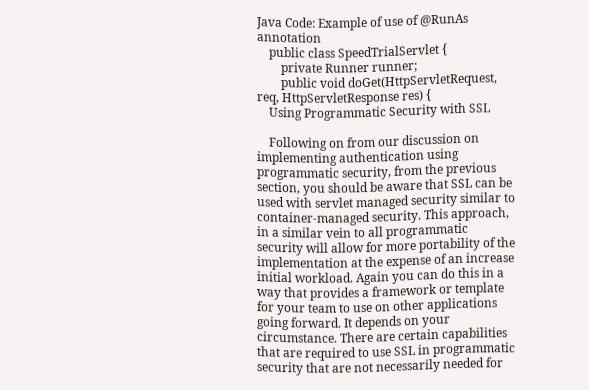Java Code: Example of use of @RunAs annotation
    public class SpeedTrialServlet {
        private Runner runner;
        public void doGet(HttpServletRequest, req, HttpServletResponse res) {
    Using Programmatic Security with SSL

    Following on from our discussion on implementing authentication using programmatic security, from the previous section, you should be aware that SSL can be used with servlet managed security similar to container-managed security. This approach, in a similar vein to all programmatic security will allow for more portability of the implementation at the expense of an increase initial workload. Again you can do this in a way that provides a framework or template for your team to use on other applications going forward. It depends on your circumstance. There are certain capabilities that are required to use SSL in programmatic security that are not necessarily needed for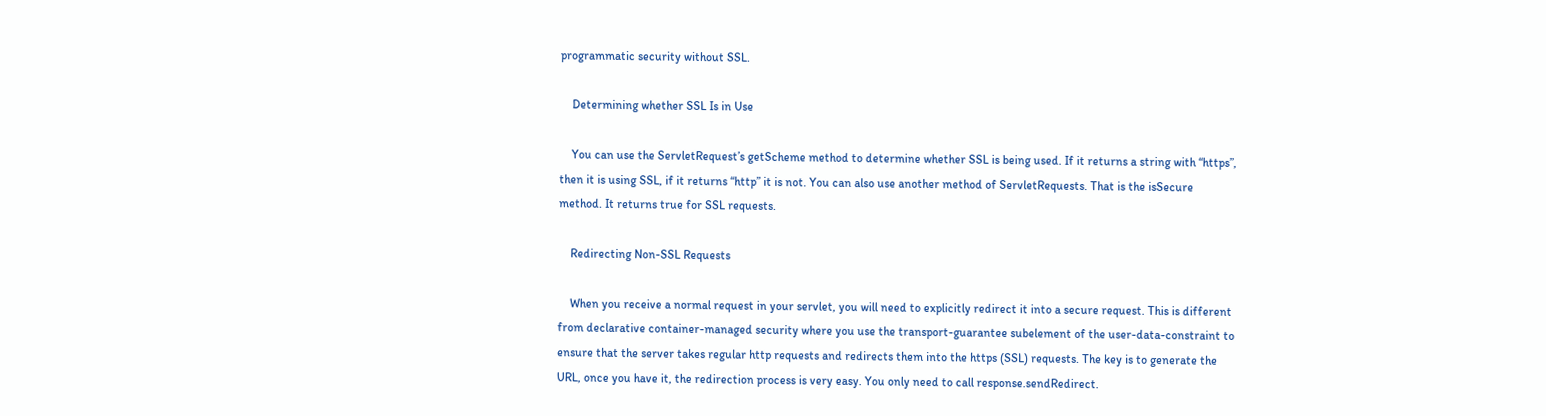programmatic security without SSL.

    Determining whether SSL Is in Use

    You can use the ServletRequest’s getScheme method to determine whether SSL is being used. If it returns a string with “https”, then it is using SSL, if it returns “http” it is not. You can also use another method of ServletRequests. That is the isSecure method. It returns true for SSL requests.

    Redirecting Non-SSL Requests

    When you receive a normal request in your servlet, you will need to explicitly redirect it into a secure request. This is different from declarative container-managed security where you use the transport-guarantee subelement of the user-data-constraint to ensure that the server takes regular http requests and redirects them into the https (SSL) requests. The key is to generate the URL, once you have it, the redirection process is very easy. You only need to call response.sendRedirect.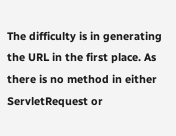The difficulty is in generating the URL in the first place. As there is no method in either ServletRequest or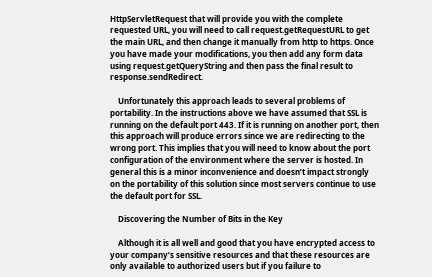HttpServletRequest that will provide you with the complete requested URL, you will need to call request.getRequestURL to get the main URL, and then change it manually from http to https. Once you have made your modifications, you then add any form data using request.getQueryString and then pass the final result to response.sendRedirect.

    Unfortunately this approach leads to several problems of portability. In the instructions above we have assumed that SSL is running on the default port 443. If it is running on another port, then this approach will produce errors since we are redirecting to the wrong port. This implies that you will need to know about the port configuration of the environment where the server is hosted. In general this is a minor inconvenience and doesn’t impact strongly on the portability of this solution since most servers continue to use the default port for SSL.

    Discovering the Number of Bits in the Key

    Although it is all well and good that you have encrypted access to your company’s sensitive resources and that these resources are only available to authorized users but if you failure to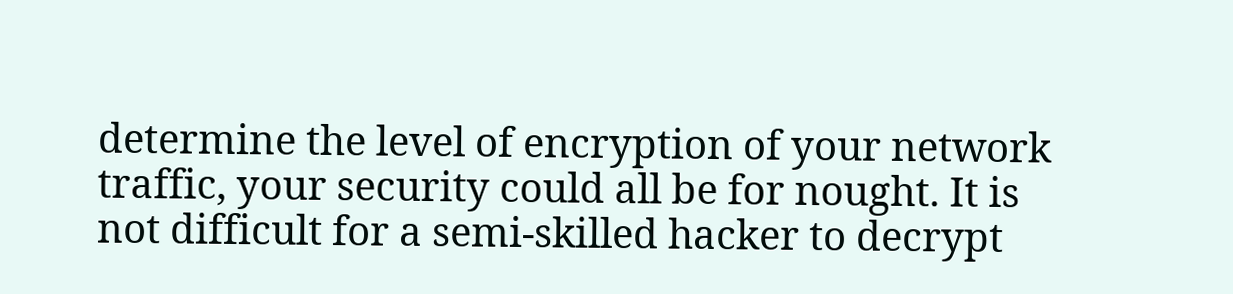determine the level of encryption of your network traffic, your security could all be for nought. It is not difficult for a semi-skilled hacker to decrypt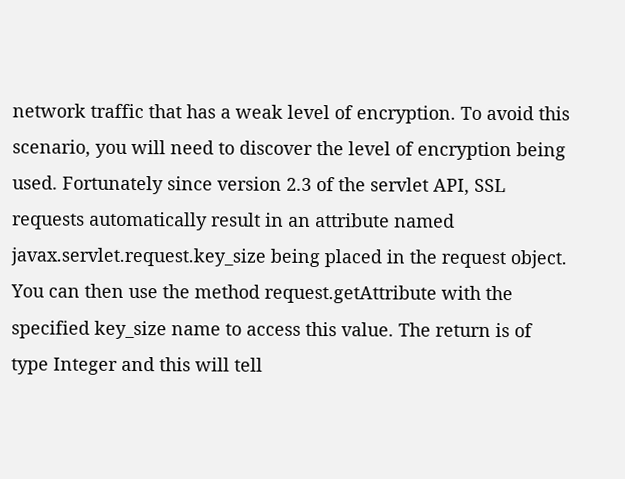network traffic that has a weak level of encryption. To avoid this scenario, you will need to discover the level of encryption being used. Fortunately since version 2.3 of the servlet API, SSL requests automatically result in an attribute named javax.servlet.request.key_size being placed in the request object. You can then use the method request.getAttribute with the specified key_size name to access this value. The return is of type Integer and this will tell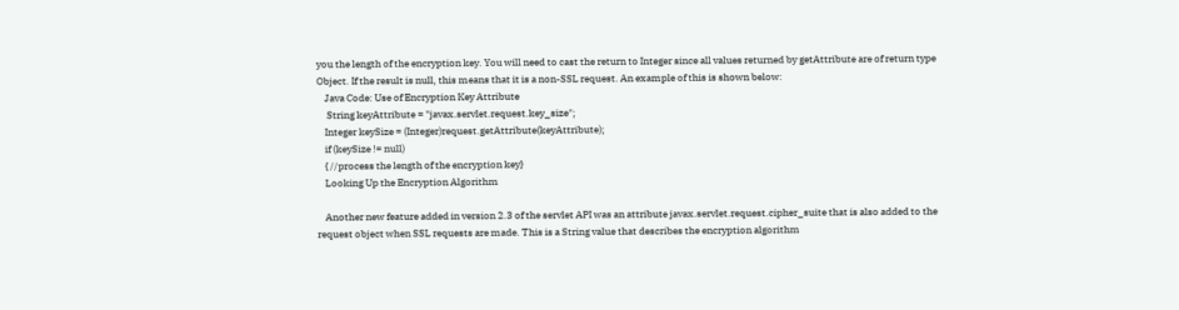you the length of the encryption key. You will need to cast the return to Integer since all values returned by getAttribute are of return type Object. If the result is null, this means that it is a non-SSL request. An example of this is shown below:
    Java Code: Use of Encryption Key Attribute
     String keyAttribute = "javax.servlet.request.key_size";
    Integer keySize = (Integer)request.getAttribute(keyAttribute);
    if (keySize != null)
    { //process the length of the encryption key}
    Looking Up the Encryption Algorithm

    Another new feature added in version 2.3 of the servlet API was an attribute javax.servlet.request.cipher_suite that is also added to the request object when SSL requests are made. This is a String value that describes the encryption algorithm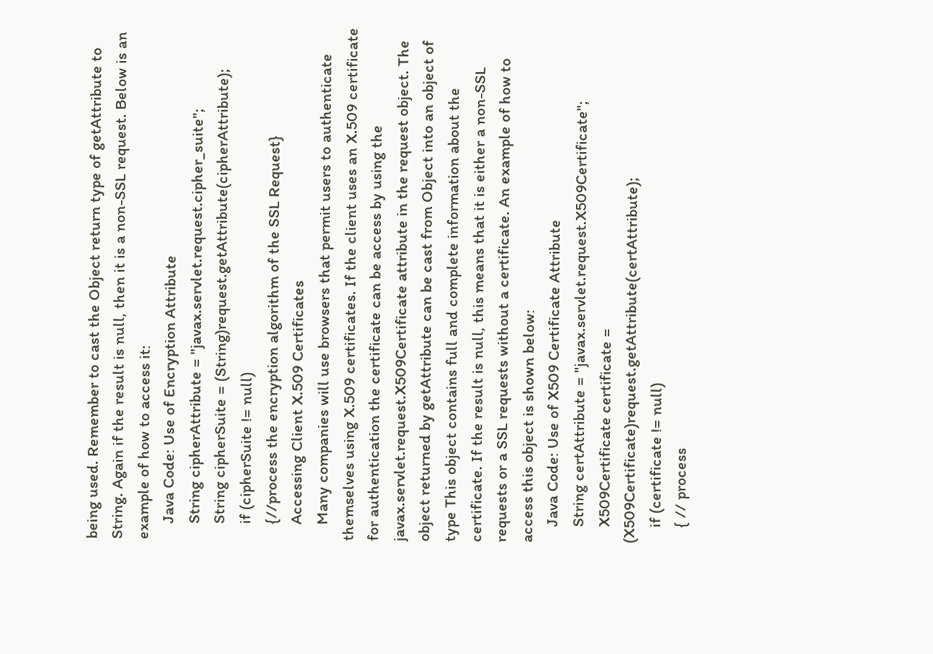being used. Remember to cast the Object return type of getAttribute to String. Again if the result is null, then it is a non-SSL request. Below is an example of how to access it:
    Java Code: Use of Encryption Attribute
    String cipherAttribute = "javax.servlet.request.cipher_suite";
    String cipherSuite = (String)request.getAttribute(cipherAttribute);
    if (cipherSuite != null)
    {//process the encryption algorithm of the SSL Request}
    Accessing Client X.509 Certificates
    Many companies will use browsers that permit users to authenticate themselves using X.509 certificates. If the client uses an X.509 certificate for authentication the certificate can be access by using the javax.servlet.request.X509Certificate attribute in the request object. The object returned by getAttribute can be cast from Object into an object of type This object contains full and complete information about the certificate. If the result is null, this means that it is either a non-SSL requests or a SSL requests without a certificate. An example of how to access this object is shown below:
    Java Code: Use of X509 Certificate Attribute
    String certAttribute = "javax.servlet.request.X509Certificate";
    X509Certificate certificate = (X509Certificate)request.getAttribute(certAttribute);
    if (certificate != null)
    { // process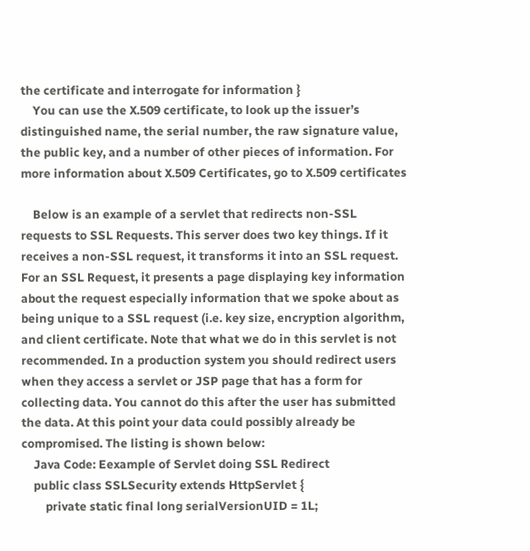the certificate and interrogate for information }
    You can use the X.509 certificate, to look up the issuer’s distinguished name, the serial number, the raw signature value, the public key, and a number of other pieces of information. For more information about X.509 Certificates, go to X.509 certificates

    Below is an example of a servlet that redirects non-SSL requests to SSL Requests. This server does two key things. If it receives a non-SSL request, it transforms it into an SSL request. For an SSL Request, it presents a page displaying key information about the request especially information that we spoke about as being unique to a SSL request (i.e. key size, encryption algorithm, and client certificate. Note that what we do in this servlet is not recommended. In a production system you should redirect users when they access a servlet or JSP page that has a form for collecting data. You cannot do this after the user has submitted the data. At this point your data could possibly already be compromised. The listing is shown below:
    Java Code: Eexample of Servlet doing SSL Redirect
    public class SSLSecurity extends HttpServlet {
        private static final long serialVersionUID = 1L;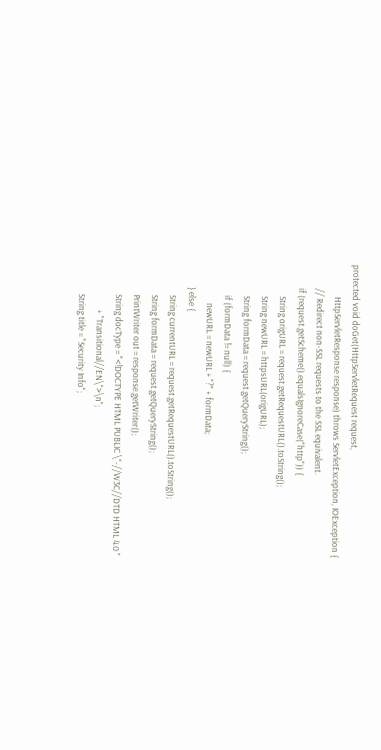protected void doGet(HttpServletRequest request,
                HttpServletResponse response) throws ServletException, IOException {
            // Redirect non-SSL requests to the SSL equivalent.
            if (request.getScheme().equalsIgnoreCase("http")) {
                String origURL = request.getRequestURL().toString();
                String newURL = httpsURL(origURL);
                String formData = request.getQueryString();
                if (formData != null) {
                    newURL = newURL + "?" + formData;
            } else {
                String currentURL = request.getRequestURL().toString();
                String formData = request.getQueryString();
                PrintWriter out = response.getWriter();
                String docType = "<!DOCTYPE HTML PUBLIC \"-//W3C//DTD HTML 4.0 "
                        + "Transitional//EN\">\n";
                String title = "Security Info";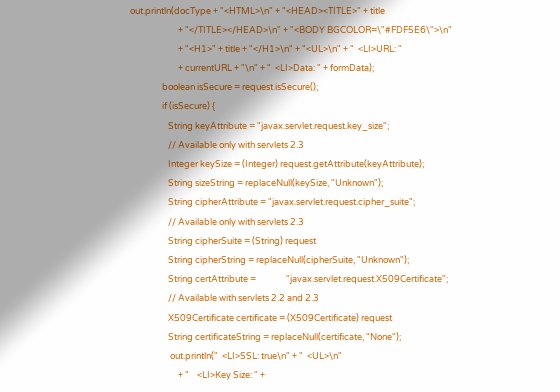out.println(docType + "<HTML>\n" + "<HEAD><TITLE>" + title
                        + "</TITLE></HEAD>\n" + "<BODY BGCOLOR=\"#FDF5E6\">\n"
                        + "<H1>" + title + "</H1>\n" + "<UL>\n" + "  <LI>URL: "
                        + currentURL + "\n" + "  <LI>Data: " + formData);
                boolean isSecure = request.isSecure();
                if (isSecure) {
                   String keyAttribute = "javax.servlet.request.key_size";
                   // Available only with servlets 2.3
                   Integer keySize = (Integer) request.getAttribute(keyAttribute);
                   String sizeString = replaceNull(keySize, "Unknown");
                   String cipherAttribute = "javax.servlet.request.cipher_suite";
                   // Available only with servlets 2.3
                   String cipherSuite = (String) request
                   String cipherString = replaceNull(cipherSuite, "Unknown");
                   String certAttribute =               "javax.servlet.request.X509Certificate";
                   // Available with servlets 2.2 and 2.3
                   X509Certificate certificate = (X509Certificate) request
                   String certificateString = replaceNull(certificate, "None");
                    out.println("  <LI>SSL: true\n" + "  <UL>\n"
                        + "    <LI>Key Size: " +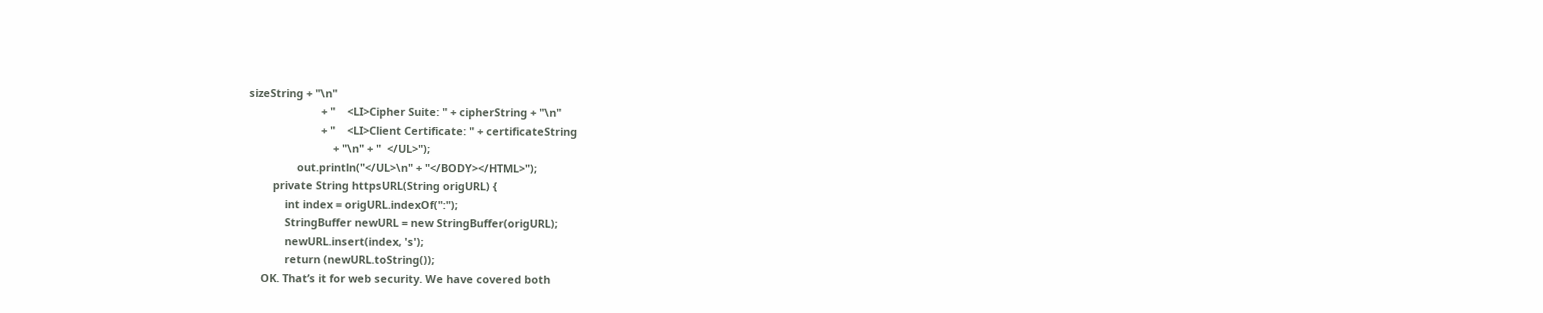sizeString + "\n"
                        + "    <LI>Cipher Suite: " + cipherString + "\n"
                        + "    <LI>Client Certificate: " + certificateString
                            + "\n" + "  </UL>");
                out.println("</UL>\n" + "</BODY></HTML>");
        private String httpsURL(String origURL) {
            int index = origURL.indexOf(":");
            StringBuffer newURL = new StringBuffer(origURL);
            newURL.insert(index, 's');
            return (newURL.toString());
    OK. That’s it for web security. We have covered both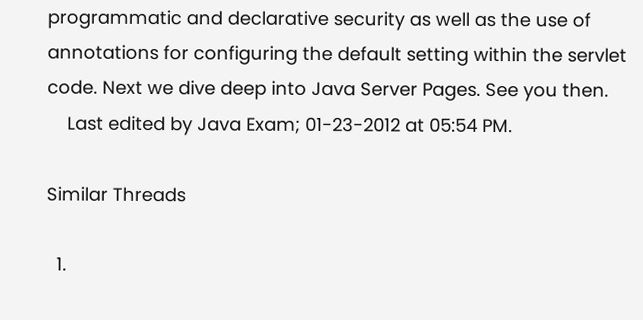programmatic and declarative security as well as the use of annotations for configuring the default setting within the servlet code. Next we dive deep into Java Server Pages. See you then.
    Last edited by Java Exam; 01-23-2012 at 05:54 PM.

Similar Threads

  1.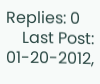Replies: 0
    Last Post: 01-20-2012,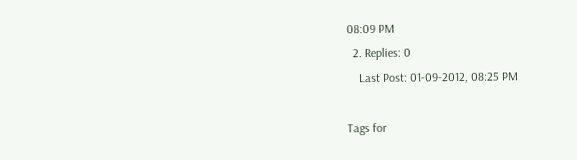08:09 PM
  2. Replies: 0
    Last Post: 01-09-2012, 08:25 PM

Tags for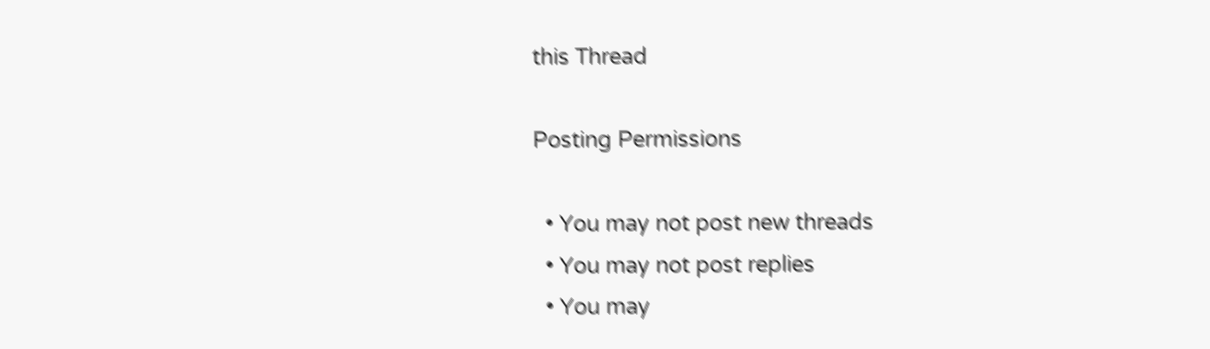this Thread

Posting Permissions

  • You may not post new threads
  • You may not post replies
  • You may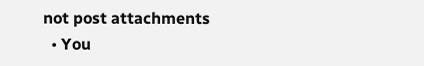not post attachments
  • You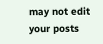may not edit your posts